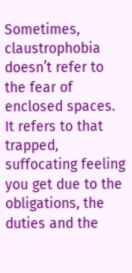Sometimes, claustrophobia doesn’t refer to the fear of enclosed spaces. It refers to that trapped, suffocating feeling you get due to the obligations, the duties and the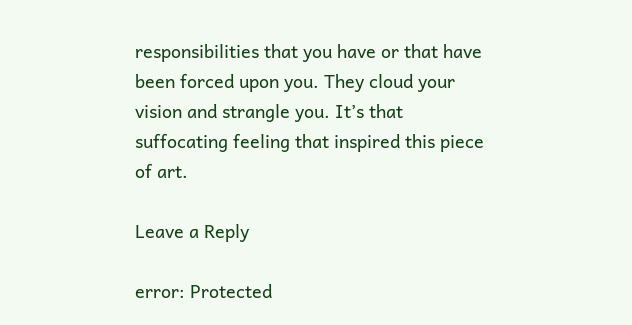responsibilities that you have or that have been forced upon you. They cloud your vision and strangle you. It’s that suffocating feeling that inspired this piece of art.

Leave a Reply

error: Protected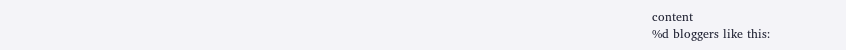content
%d bloggers like this: